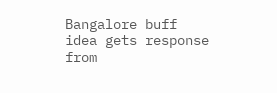Bangalore buff idea gets response from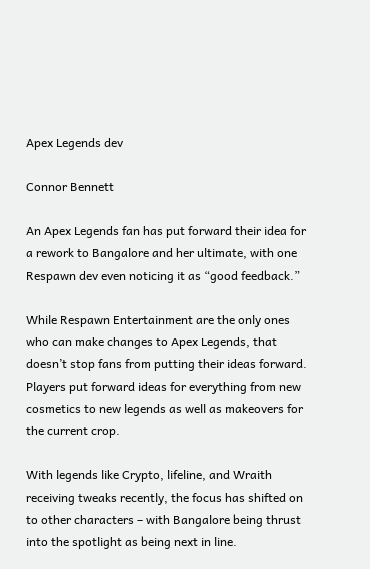Apex Legends dev

Connor Bennett

An Apex Legends fan has put forward their idea for a rework to Bangalore and her ultimate, with one Respawn dev even noticing it as “good feedback.”

While Respawn Entertainment are the only ones who can make changes to Apex Legends, that doesn’t stop fans from putting their ideas forward. Players put forward ideas for everything from new cosmetics to new legends as well as makeovers for the current crop.

With legends like Crypto, lifeline, and Wraith receiving tweaks recently, the focus has shifted on to other characters – with Bangalore being thrust into the spotlight as being next in line.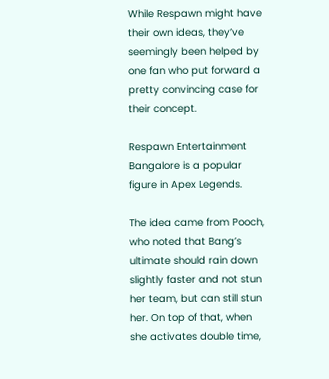While Respawn might have their own ideas, they’ve seemingly been helped by one fan who put forward a pretty convincing case for their concept.

Respawn Entertainment
Bangalore is a popular figure in Apex Legends.

The idea came from Pooch, who noted that Bang’s ultimate should rain down slightly faster and not stun her team, but can still stun her. On top of that, when she activates double time,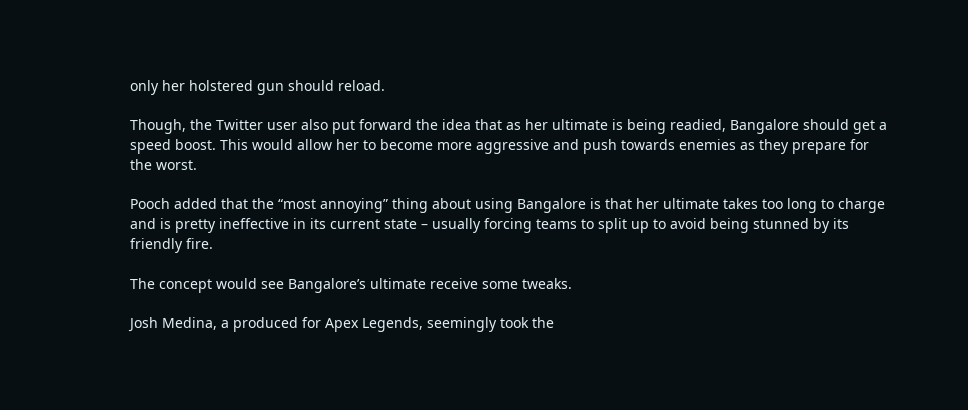only her holstered gun should reload.

Though, the Twitter user also put forward the idea that as her ultimate is being readied, Bangalore should get a speed boost. This would allow her to become more aggressive and push towards enemies as they prepare for the worst.

Pooch added that the “most annoying” thing about using Bangalore is that her ultimate takes too long to charge and is pretty ineffective in its current state – usually forcing teams to split up to avoid being stunned by its friendly fire.

The concept would see Bangalore’s ultimate receive some tweaks.

Josh Medina, a produced for Apex Legends, seemingly took the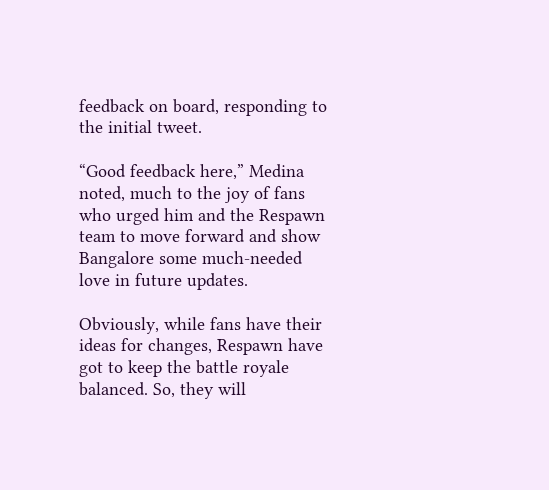feedback on board, responding to the initial tweet.

“Good feedback here,” Medina noted, much to the joy of fans who urged him and the Respawn team to move forward and show Bangalore some much-needed love in future updates.

Obviously, while fans have their ideas for changes, Respawn have got to keep the battle royale balanced. So, they will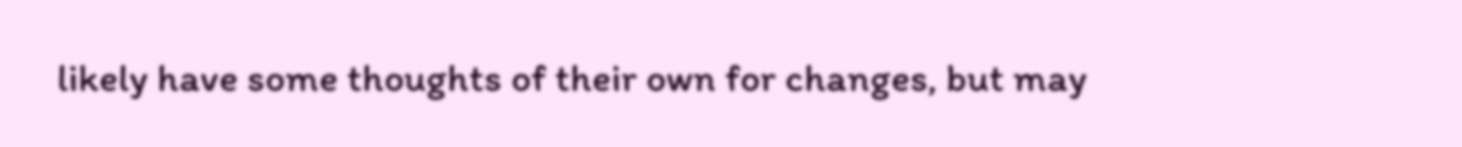likely have some thoughts of their own for changes, but may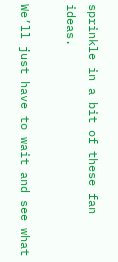sprinkle in a bit of these fan ideas.

We’ll just have to wait and see what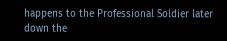happens to the Professional Soldier later down the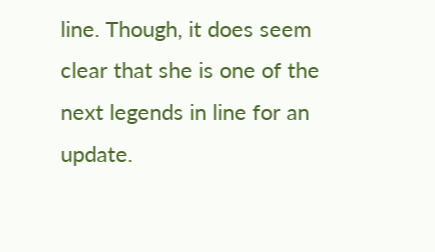line. Though, it does seem clear that she is one of the next legends in line for an update.